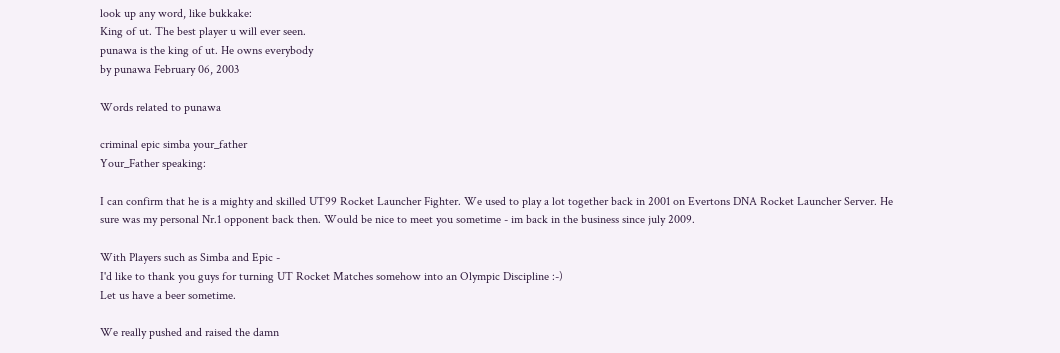look up any word, like bukkake:
King of ut. The best player u will ever seen.
punawa is the king of ut. He owns everybody
by punawa February 06, 2003

Words related to punawa

criminal epic simba your_father
Your_Father speaking:

I can confirm that he is a mighty and skilled UT99 Rocket Launcher Fighter. We used to play a lot together back in 2001 on Evertons DNA Rocket Launcher Server. He sure was my personal Nr.1 opponent back then. Would be nice to meet you sometime - im back in the business since july 2009.

With Players such as Simba and Epic -
I'd like to thank you guys for turning UT Rocket Matches somehow into an Olympic Discipline :-)
Let us have a beer sometime.

We really pushed and raised the damn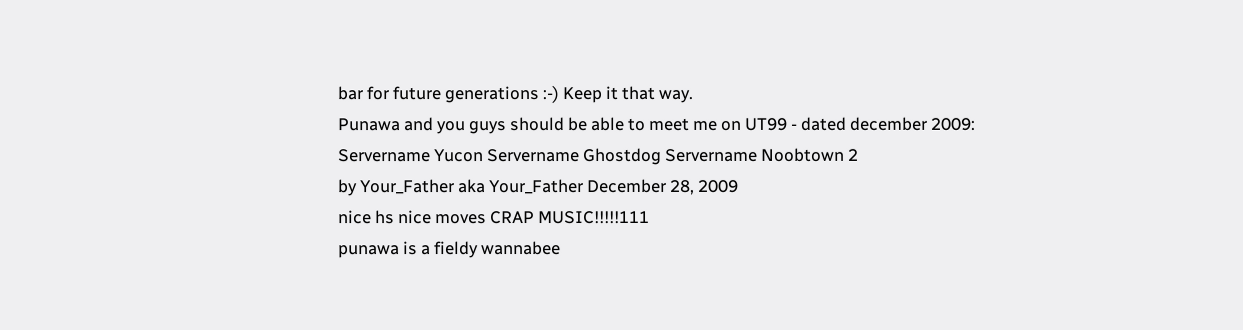bar for future generations :-) Keep it that way.
Punawa and you guys should be able to meet me on UT99 - dated december 2009: Servername Yucon Servername Ghostdog Servername Noobtown 2
by Your_Father aka Your_Father December 28, 2009
nice hs nice moves CRAP MUSIC!!!!!111
punawa is a fieldy wannabee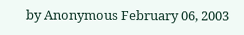by Anonymous February 06, 2003